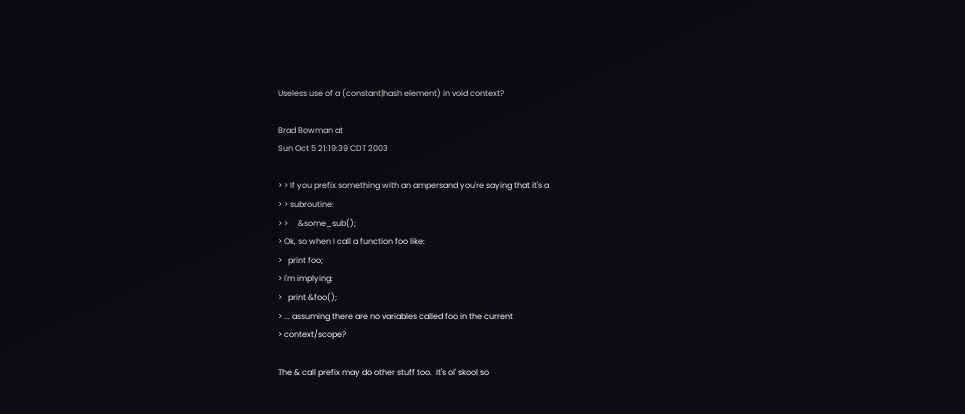Useless use of a (constant|hash element) in void context?

Brad Bowman at
Sun Oct 5 21:19:39 CDT 2003

> > If you prefix something with an ampersand you're saying that it's a
> > subroutine:
> >     &some_sub();
> Ok, so when I call a function foo like:
>   print foo;
> I'm implying:
>   print &foo();
> ... assuming there are no variables called foo in the current
> context/scope?

The & call prefix may do other stuff too.  It's ol' skool so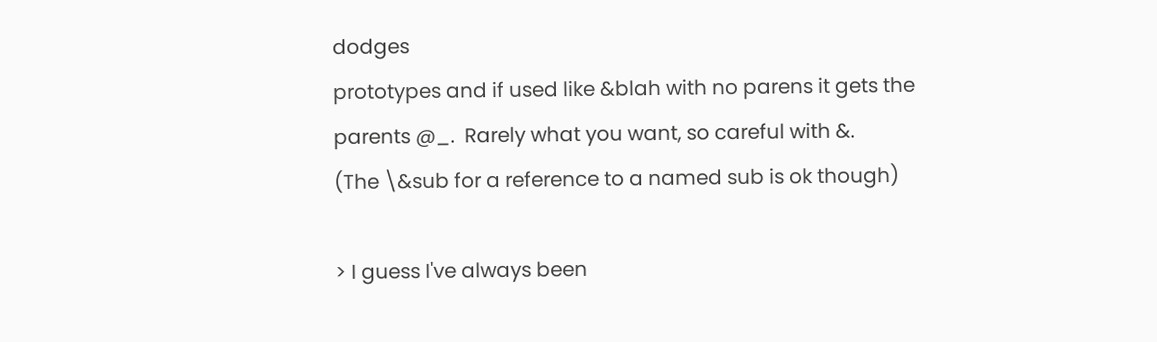dodges
prototypes and if used like &blah with no parens it gets the
parents @_.  Rarely what you want, so careful with &.
(The \&sub for a reference to a named sub is ok though)

> I guess I've always been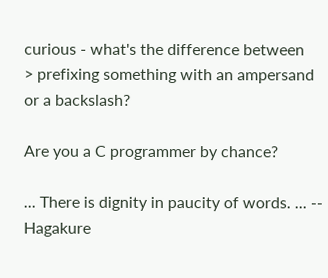curious - what's the difference between
> prefixing something with an ampersand or a backslash?

Are you a C programmer by chance?

... There is dignity in paucity of words. ... -- Hagakure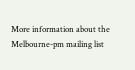More information about the Melbourne-pm mailing list